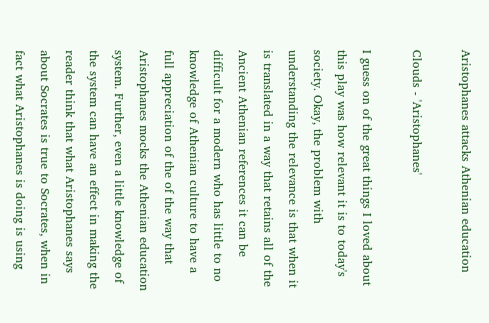Aristophanes attacks Athenian education

Clouds - 'Aristophanes'

I guess on of the great things I loved about this play was how relevant it is to today's society. Okay, the problem with understanding the relevance is that when it is translated in a way that retains all of the Ancient Athenian references it can be difficult for a modern who has little to no knowledge of Athenian culture to have a full appreciation of the of the way that Aristophanes mocks the Athenian education system. Further, even a little knowledge of the system can have an effect in making the reader think that what Aristophanes says about Socrates is true to Socrates, when in fact what Aristophanes is doing is using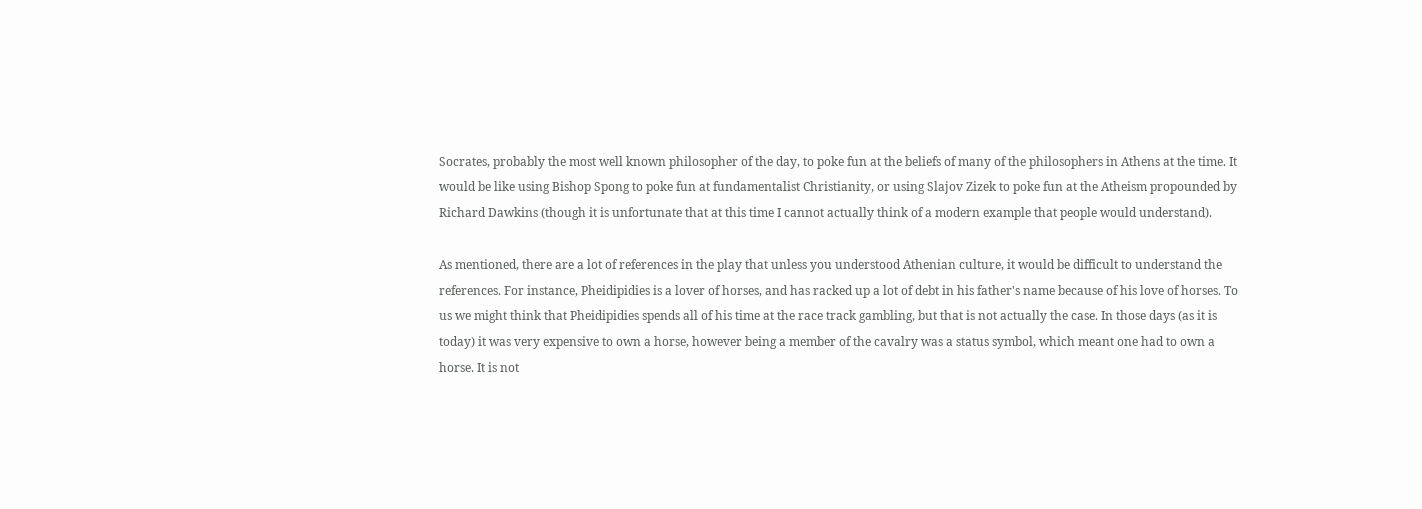Socrates, probably the most well known philosopher of the day, to poke fun at the beliefs of many of the philosophers in Athens at the time. It would be like using Bishop Spong to poke fun at fundamentalist Christianity, or using Slajov Zizek to poke fun at the Atheism propounded by Richard Dawkins (though it is unfortunate that at this time I cannot actually think of a modern example that people would understand).

As mentioned, there are a lot of references in the play that unless you understood Athenian culture, it would be difficult to understand the references. For instance, Pheidipidies is a lover of horses, and has racked up a lot of debt in his father's name because of his love of horses. To us we might think that Pheidipidies spends all of his time at the race track gambling, but that is not actually the case. In those days (as it is today) it was very expensive to own a horse, however being a member of the cavalry was a status symbol, which meant one had to own a horse. It is not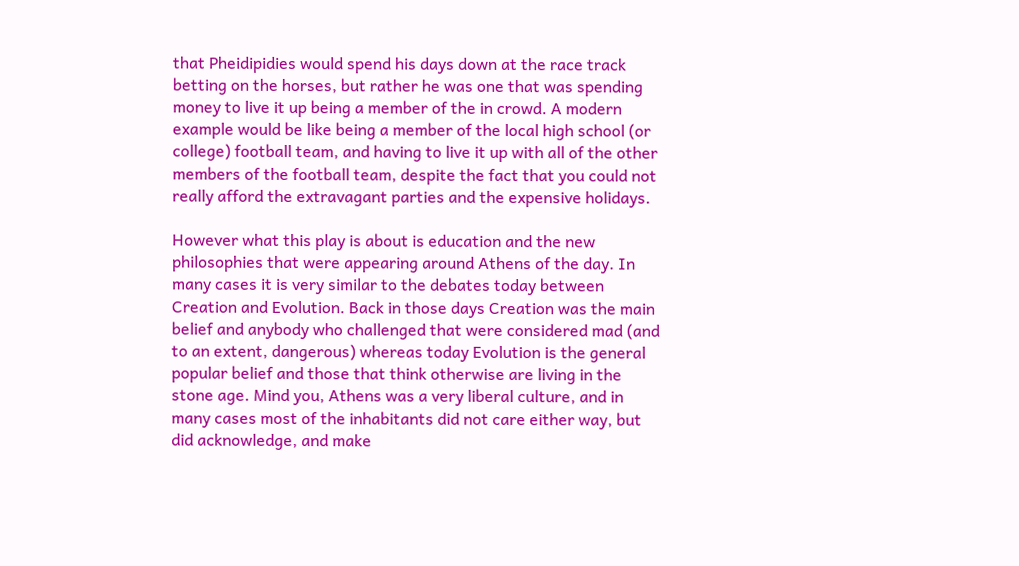that Pheidipidies would spend his days down at the race track betting on the horses, but rather he was one that was spending money to live it up being a member of the in crowd. A modern example would be like being a member of the local high school (or college) football team, and having to live it up with all of the other members of the football team, despite the fact that you could not really afford the extravagant parties and the expensive holidays.

However what this play is about is education and the new philosophies that were appearing around Athens of the day. In many cases it is very similar to the debates today between Creation and Evolution. Back in those days Creation was the main belief and anybody who challenged that were considered mad (and to an extent, dangerous) whereas today Evolution is the general popular belief and those that think otherwise are living in the stone age. Mind you, Athens was a very liberal culture, and in many cases most of the inhabitants did not care either way, but did acknowledge, and make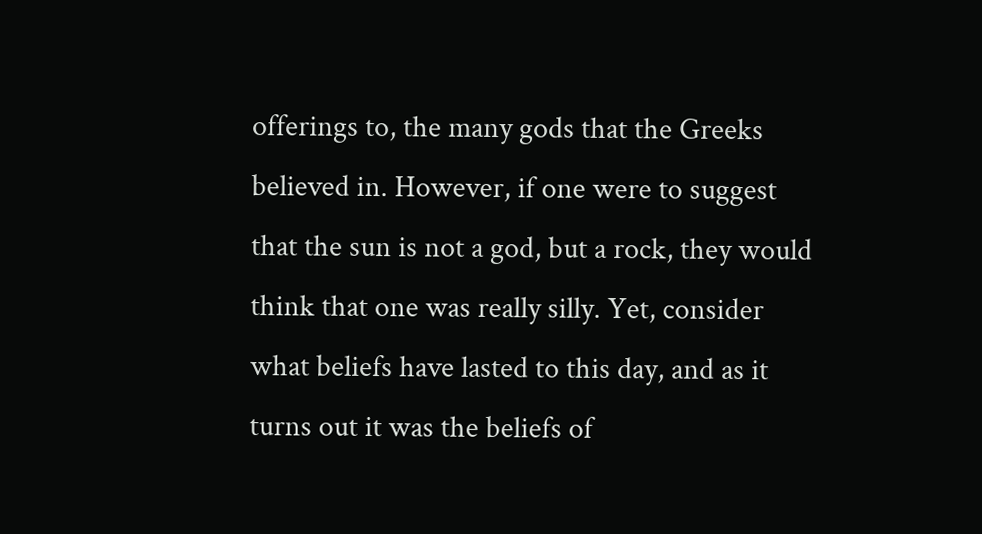offerings to, the many gods that the Greeks believed in. However, if one were to suggest that the sun is not a god, but a rock, they would think that one was really silly. Yet, consider what beliefs have lasted to this day, and as it turns out it was the beliefs of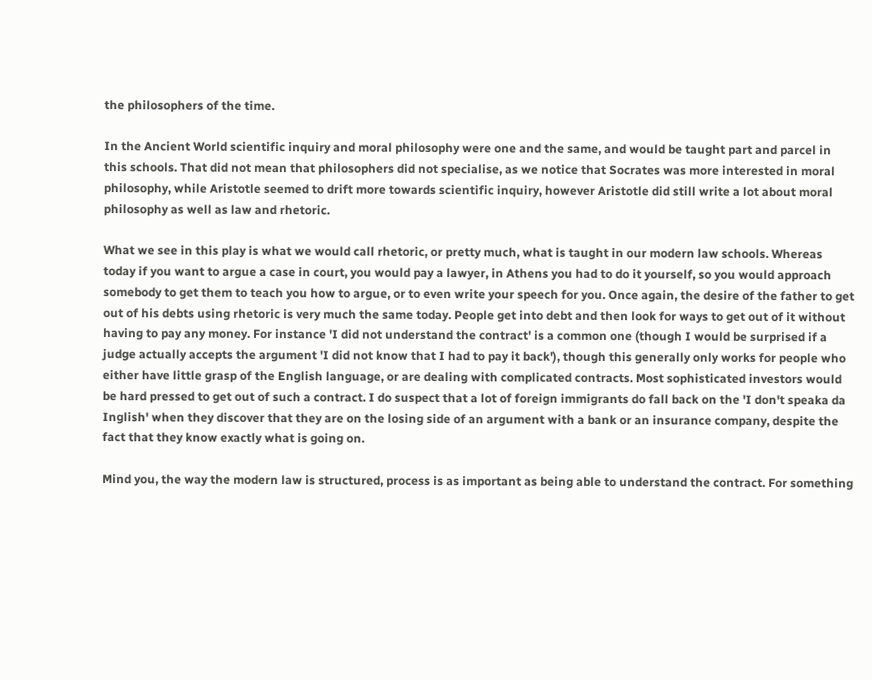the philosophers of the time.

In the Ancient World scientific inquiry and moral philosophy were one and the same, and would be taught part and parcel in this schools. That did not mean that philosophers did not specialise, as we notice that Socrates was more interested in moral philosophy, while Aristotle seemed to drift more towards scientific inquiry, however Aristotle did still write a lot about moral philosophy as well as law and rhetoric.

What we see in this play is what we would call rhetoric, or pretty much, what is taught in our modern law schools. Whereas today if you want to argue a case in court, you would pay a lawyer, in Athens you had to do it yourself, so you would approach somebody to get them to teach you how to argue, or to even write your speech for you. Once again, the desire of the father to get out of his debts using rhetoric is very much the same today. People get into debt and then look for ways to get out of it without having to pay any money. For instance 'I did not understand the contract' is a common one (though I would be surprised if a judge actually accepts the argument 'I did not know that I had to pay it back'), though this generally only works for people who either have little grasp of the English language, or are dealing with complicated contracts. Most sophisticated investors would be hard pressed to get out of such a contract. I do suspect that a lot of foreign immigrants do fall back on the 'I don't speaka da Inglish' when they discover that they are on the losing side of an argument with a bank or an insurance company, despite the fact that they know exactly what is going on.

Mind you, the way the modern law is structured, process is as important as being able to understand the contract. For something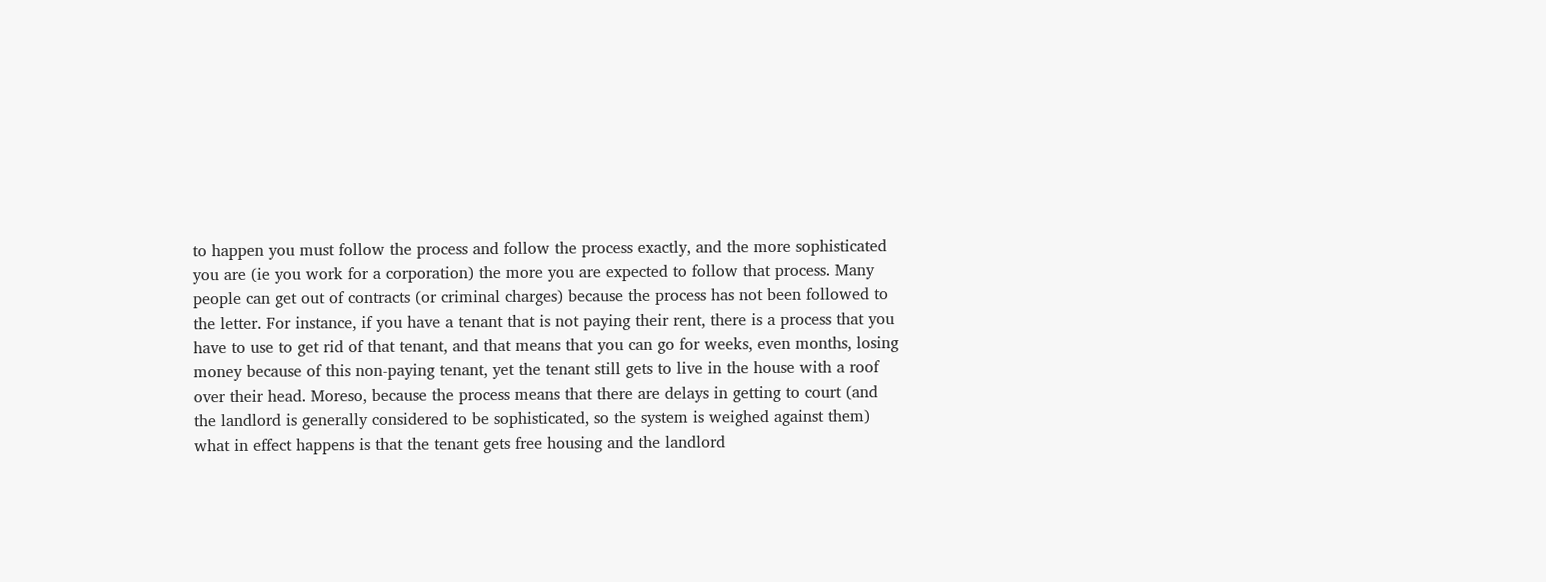to happen you must follow the process and follow the process exactly, and the more sophisticated you are (ie you work for a corporation) the more you are expected to follow that process. Many people can get out of contracts (or criminal charges) because the process has not been followed to the letter. For instance, if you have a tenant that is not paying their rent, there is a process that you have to use to get rid of that tenant, and that means that you can go for weeks, even months, losing money because of this non-paying tenant, yet the tenant still gets to live in the house with a roof over their head. Moreso, because the process means that there are delays in getting to court (and the landlord is generally considered to be sophisticated, so the system is weighed against them) what in effect happens is that the tenant gets free housing and the landlord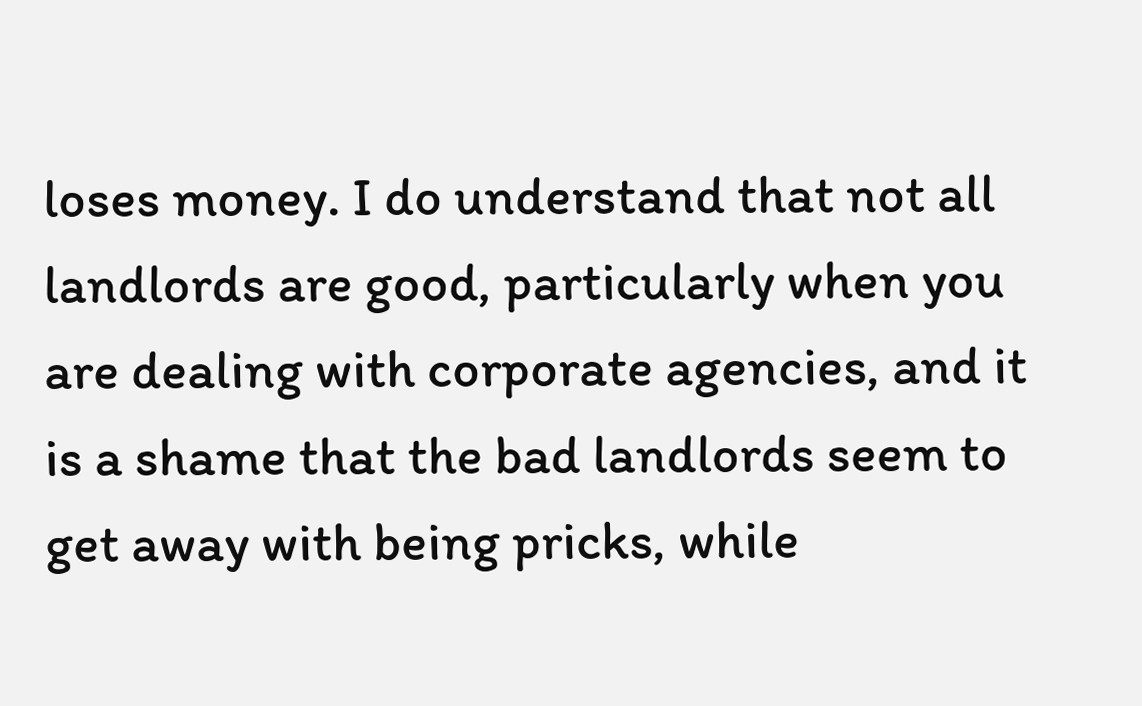loses money. I do understand that not all landlords are good, particularly when you are dealing with corporate agencies, and it is a shame that the bad landlords seem to get away with being pricks, while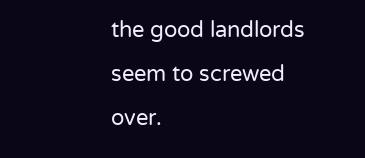the good landlords seem to screwed over.